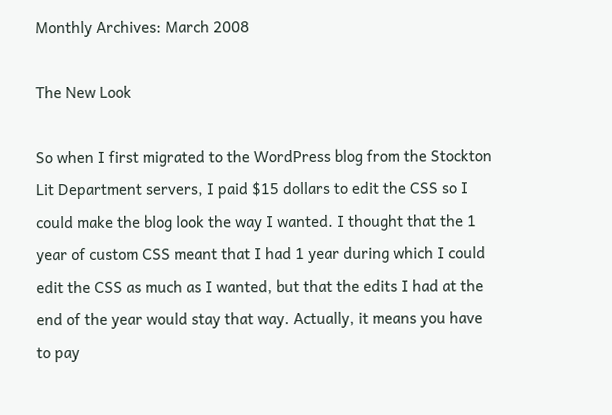Monthly Archives: March 2008

The New Look

So when I first migrated to the WordPress blog from the Stockton Lit Department servers, I paid $15 dollars to edit the CSS so I could make the blog look the way I wanted. I thought that the 1 year of custom CSS meant that I had 1 year during which I could edit the CSS as much as I wanted, but that the edits I had at the end of the year would stay that way. Actually, it means you have to pay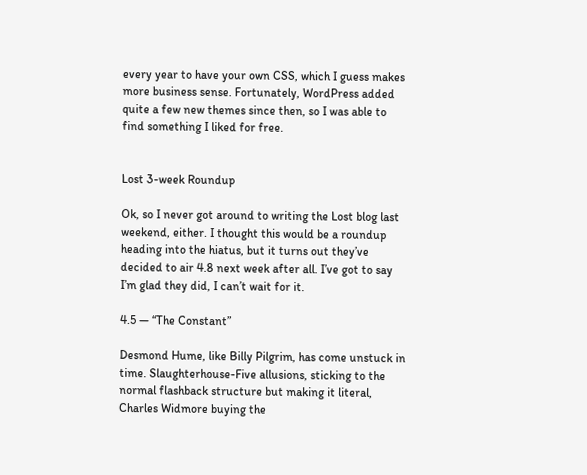every year to have your own CSS, which I guess makes more business sense. Fortunately, WordPress added quite a few new themes since then, so I was able to find something I liked for free.


Lost 3-week Roundup

Ok, so I never got around to writing the Lost blog last weekend, either. I thought this would be a roundup heading into the hiatus, but it turns out they’ve decided to air 4.8 next week after all. I’ve got to say I’m glad they did, I can’t wait for it.

4.5 — “The Constant”

Desmond Hume, like Billy Pilgrim, has come unstuck in time. Slaughterhouse-Five allusions, sticking to the normal flashback structure but making it literal, Charles Widmore buying the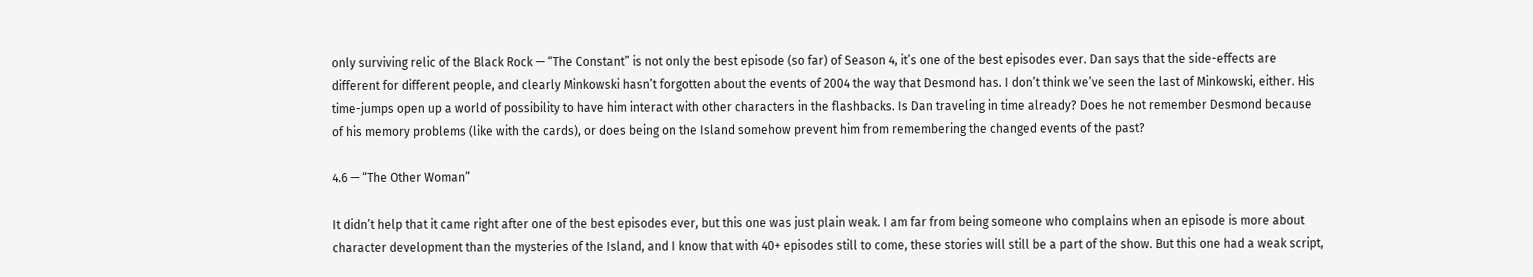only surviving relic of the Black Rock — “The Constant” is not only the best episode (so far) of Season 4, it’s one of the best episodes ever. Dan says that the side-effects are different for different people, and clearly Minkowski hasn’t forgotten about the events of 2004 the way that Desmond has. I don’t think we’ve seen the last of Minkowski, either. His time-jumps open up a world of possibility to have him interact with other characters in the flashbacks. Is Dan traveling in time already? Does he not remember Desmond because of his memory problems (like with the cards), or does being on the Island somehow prevent him from remembering the changed events of the past?

4.6 — “The Other Woman”

It didn’t help that it came right after one of the best episodes ever, but this one was just plain weak. I am far from being someone who complains when an episode is more about character development than the mysteries of the Island, and I know that with 40+ episodes still to come, these stories will still be a part of the show. But this one had a weak script,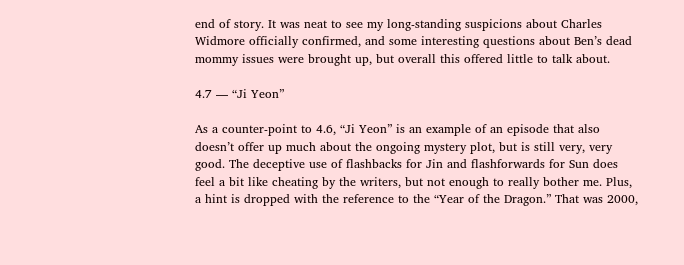end of story. It was neat to see my long-standing suspicions about Charles Widmore officially confirmed, and some interesting questions about Ben’s dead mommy issues were brought up, but overall this offered little to talk about.

4.7 — “Ji Yeon”

As a counter-point to 4.6, “Ji Yeon” is an example of an episode that also doesn’t offer up much about the ongoing mystery plot, but is still very, very good. The deceptive use of flashbacks for Jin and flashforwards for Sun does feel a bit like cheating by the writers, but not enough to really bother me. Plus, a hint is dropped with the reference to the “Year of the Dragon.” That was 2000,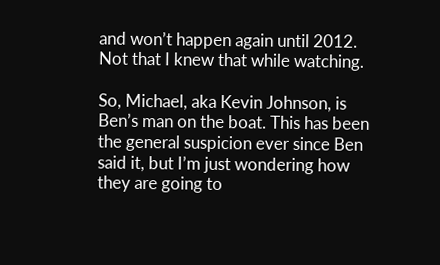and won’t happen again until 2012. Not that I knew that while watching.

So, Michael, aka Kevin Johnson, is Ben’s man on the boat. This has been the general suspicion ever since Ben said it, but I’m just wondering how they are going to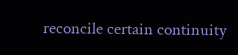reconcile certain continuity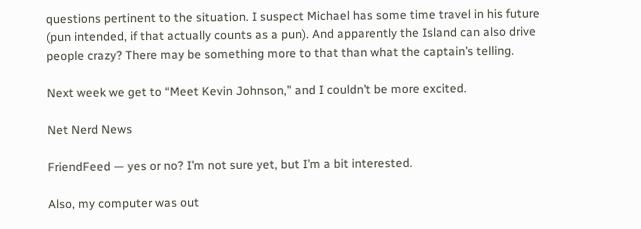questions pertinent to the situation. I suspect Michael has some time travel in his future (pun intended, if that actually counts as a pun). And apparently the Island can also drive people crazy? There may be something more to that than what the captain’s telling.

Next week we get to “Meet Kevin Johnson,” and I couldn’t be more excited.

Net Nerd News

FriendFeed — yes or no? I’m not sure yet, but I’m a bit interested.

Also, my computer was out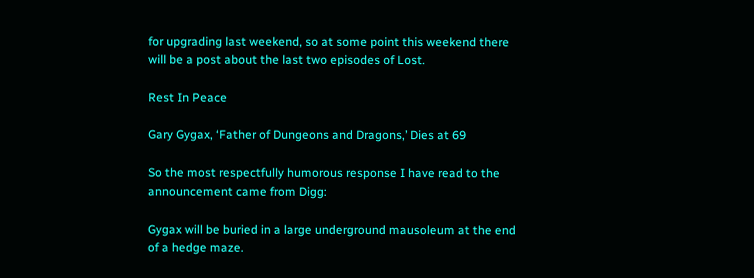for upgrading last weekend, so at some point this weekend there will be a post about the last two episodes of Lost.

Rest In Peace

Gary Gygax, ‘Father of Dungeons and Dragons,’ Dies at 69

So the most respectfully humorous response I have read to the announcement came from Digg:

Gygax will be buried in a large underground mausoleum at the end of a hedge maze.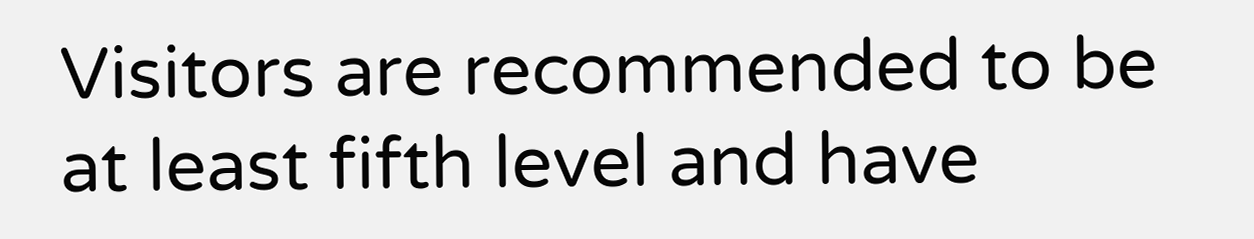Visitors are recommended to be at least fifth level and have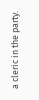a cleric in the party.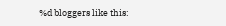%d bloggers like this: